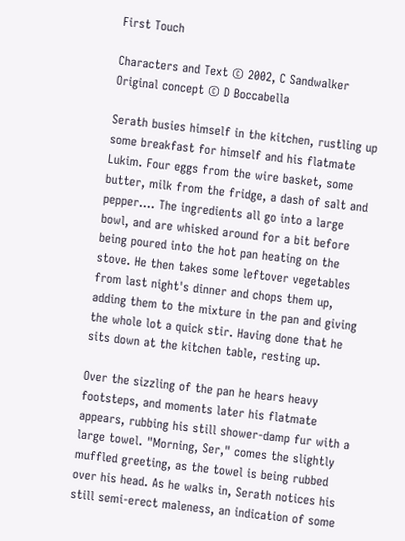First Touch

Characters and Text © 2002, C Sandwalker
Original concept © D Boccabella

Serath busies himself in the kitchen, rustling up some breakfast for himself and his flatmate Lukim. Four eggs from the wire basket, some butter, milk from the fridge, a dash of salt and pepper.... The ingredients all go into a large bowl, and are whisked around for a bit before being poured into the hot pan heating on the stove. He then takes some leftover vegetables from last night's dinner and chops them up, adding them to the mixture in the pan and giving the whole lot a quick stir. Having done that he sits down at the kitchen table, resting up.

Over the sizzling of the pan he hears heavy footsteps, and moments later his flatmate appears, rubbing his still shower-damp fur with a large towel. "Morning, Ser," comes the slightly muffled greeting, as the towel is being rubbed over his head. As he walks in, Serath notices his still semi-erect maleness, an indication of some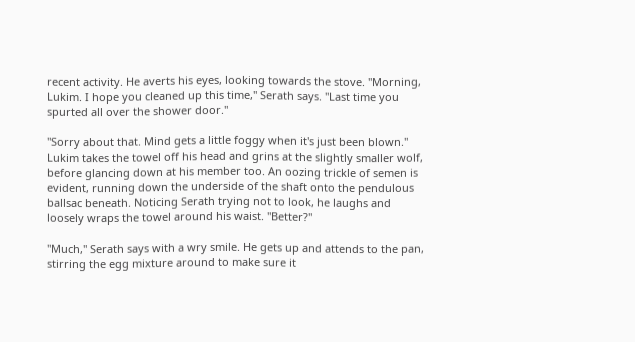recent activity. He averts his eyes, looking towards the stove. "Morning, Lukim. I hope you cleaned up this time," Serath says. "Last time you spurted all over the shower door."

"Sorry about that. Mind gets a little foggy when it's just been blown." Lukim takes the towel off his head and grins at the slightly smaller wolf, before glancing down at his member too. An oozing trickle of semen is evident, running down the underside of the shaft onto the pendulous ballsac beneath. Noticing Serath trying not to look, he laughs and loosely wraps the towel around his waist. "Better?"

"Much," Serath says with a wry smile. He gets up and attends to the pan, stirring the egg mixture around to make sure it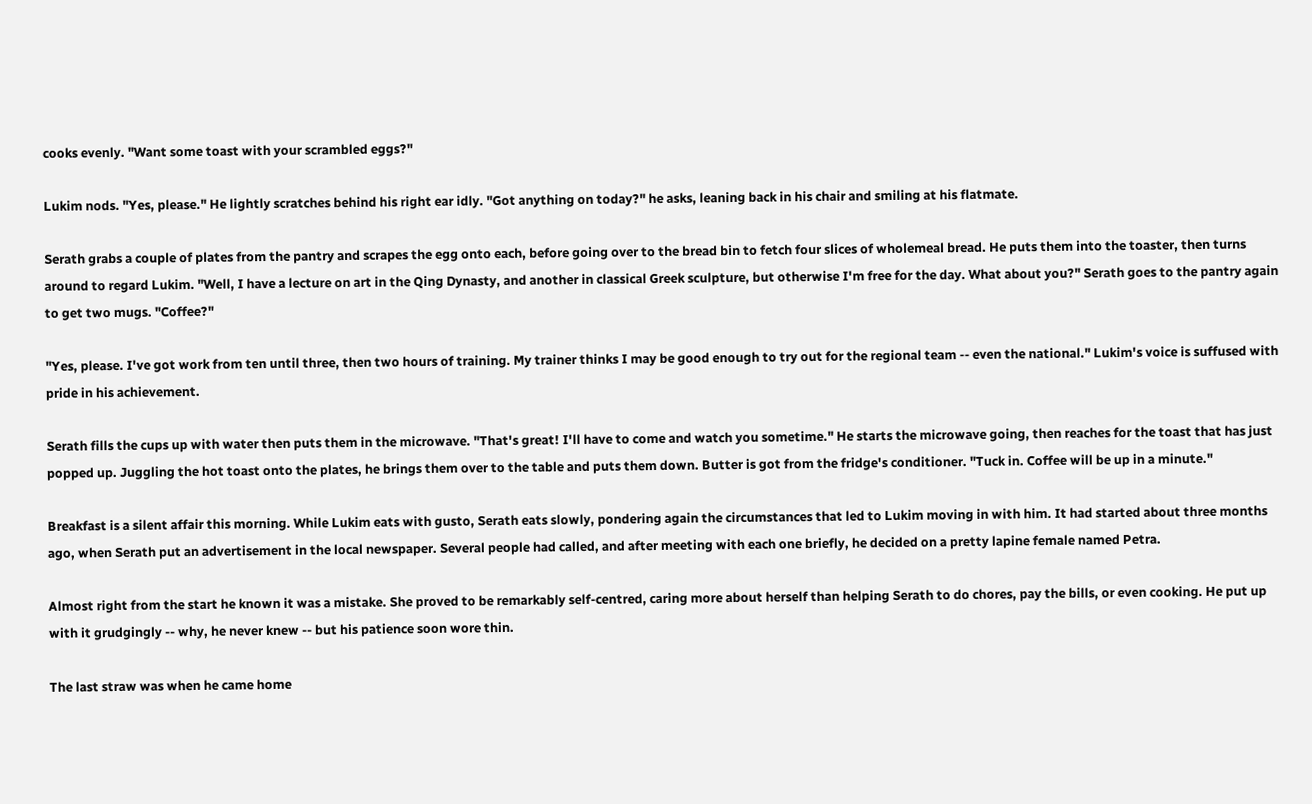cooks evenly. "Want some toast with your scrambled eggs?"

Lukim nods. "Yes, please." He lightly scratches behind his right ear idly. "Got anything on today?" he asks, leaning back in his chair and smiling at his flatmate.

Serath grabs a couple of plates from the pantry and scrapes the egg onto each, before going over to the bread bin to fetch four slices of wholemeal bread. He puts them into the toaster, then turns around to regard Lukim. "Well, I have a lecture on art in the Qing Dynasty, and another in classical Greek sculpture, but otherwise I'm free for the day. What about you?" Serath goes to the pantry again to get two mugs. "Coffee?"

"Yes, please. I've got work from ten until three, then two hours of training. My trainer thinks I may be good enough to try out for the regional team -- even the national." Lukim's voice is suffused with pride in his achievement.

Serath fills the cups up with water then puts them in the microwave. "That's great! I'll have to come and watch you sometime." He starts the microwave going, then reaches for the toast that has just popped up. Juggling the hot toast onto the plates, he brings them over to the table and puts them down. Butter is got from the fridge's conditioner. "Tuck in. Coffee will be up in a minute."

Breakfast is a silent affair this morning. While Lukim eats with gusto, Serath eats slowly, pondering again the circumstances that led to Lukim moving in with him. It had started about three months ago, when Serath put an advertisement in the local newspaper. Several people had called, and after meeting with each one briefly, he decided on a pretty lapine female named Petra.

Almost right from the start he known it was a mistake. She proved to be remarkably self-centred, caring more about herself than helping Serath to do chores, pay the bills, or even cooking. He put up with it grudgingly -- why, he never knew -- but his patience soon wore thin.

The last straw was when he came home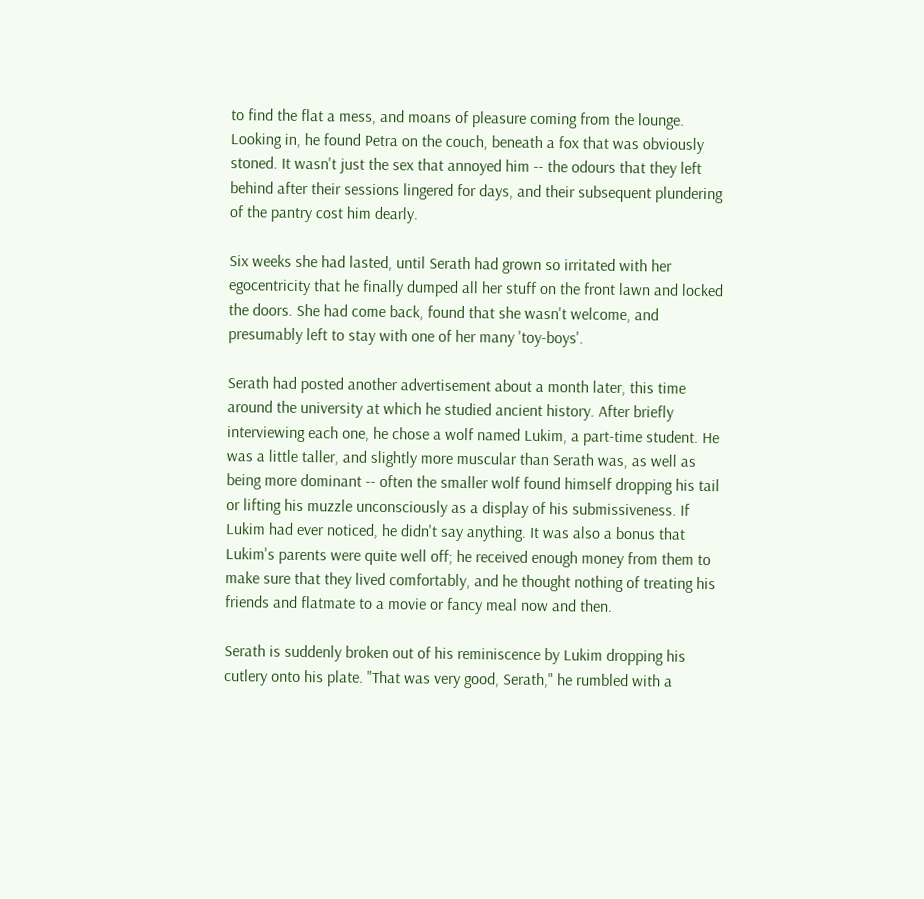to find the flat a mess, and moans of pleasure coming from the lounge. Looking in, he found Petra on the couch, beneath a fox that was obviously stoned. It wasn't just the sex that annoyed him -- the odours that they left behind after their sessions lingered for days, and their subsequent plundering of the pantry cost him dearly.

Six weeks she had lasted, until Serath had grown so irritated with her egocentricity that he finally dumped all her stuff on the front lawn and locked the doors. She had come back, found that she wasn't welcome, and presumably left to stay with one of her many 'toy-boys'.

Serath had posted another advertisement about a month later, this time around the university at which he studied ancient history. After briefly interviewing each one, he chose a wolf named Lukim, a part-time student. He was a little taller, and slightly more muscular than Serath was, as well as being more dominant -- often the smaller wolf found himself dropping his tail or lifting his muzzle unconsciously as a display of his submissiveness. If Lukim had ever noticed, he didn't say anything. It was also a bonus that Lukim's parents were quite well off; he received enough money from them to make sure that they lived comfortably, and he thought nothing of treating his friends and flatmate to a movie or fancy meal now and then.

Serath is suddenly broken out of his reminiscence by Lukim dropping his cutlery onto his plate. "That was very good, Serath," he rumbled with a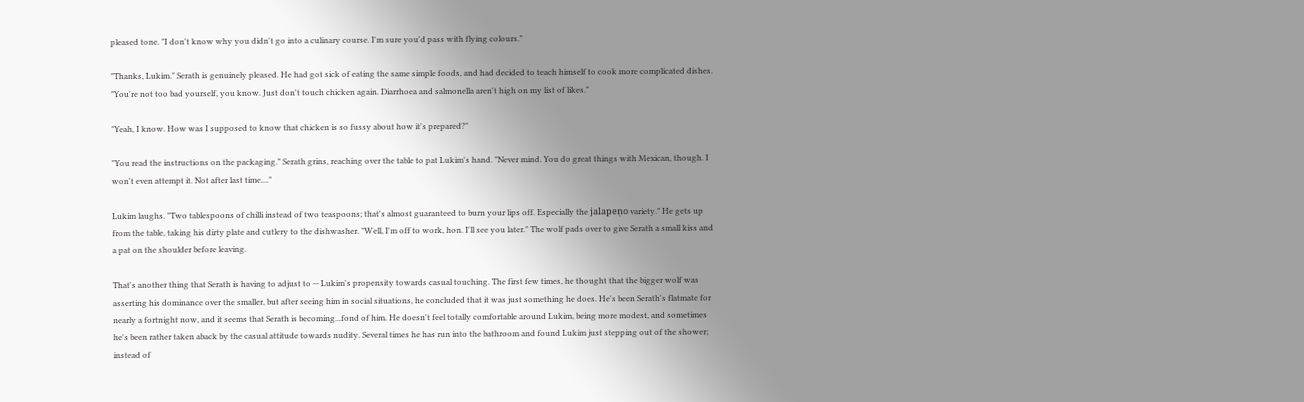pleased tone. "I don't know why you didn't go into a culinary course. I'm sure you'd pass with flying colours."

"Thanks, Lukim." Serath is genuinely pleased. He had got sick of eating the same simple foods, and had decided to teach himself to cook more complicated dishes. "You're not too bad yourself, you know. Just don't touch chicken again. Diarrhoea and salmonella aren't high on my list of likes."

"Yeah, I know. How was I supposed to know that chicken is so fussy about how it's prepared?"

"You read the instructions on the packaging." Serath grins, reaching over the table to pat Lukim's hand. "Never mind. You do great things with Mexican, though. I won't even attempt it. Not after last time...."

Lukim laughs. "Two tablespoons of chilli instead of two teaspoons; that's almost guaranteed to burn your lips off. Especially the jalapeņo variety." He gets up from the table, taking his dirty plate and cutlery to the dishwasher. "Well, I'm off to work, hon. I'll see you later." The wolf pads over to give Serath a small kiss and a pat on the shoulder before leaving.

That's another thing that Serath is having to adjust to -- Lukim's propensity towards casual touching. The first few times, he thought that the bigger wolf was asserting his dominance over the smaller, but after seeing him in social situations, he concluded that it was just something he does. He's been Serath's flatmate for nearly a fortnight now, and it seems that Serath is becoming...fond of him. He doesn't feel totally comfortable around Lukim, being more modest, and sometimes he's been rather taken aback by the casual attitude towards nudity. Several times he has run into the bathroom and found Lukim just stepping out of the shower; instead of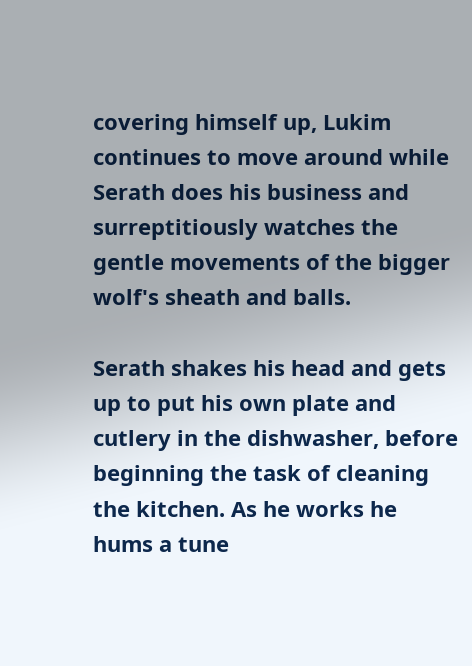covering himself up, Lukim continues to move around while Serath does his business and surreptitiously watches the gentle movements of the bigger wolf's sheath and balls.

Serath shakes his head and gets up to put his own plate and cutlery in the dishwasher, before beginning the task of cleaning the kitchen. As he works he hums a tune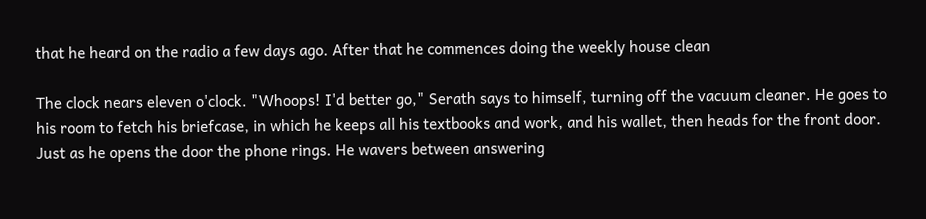that he heard on the radio a few days ago. After that he commences doing the weekly house clean

The clock nears eleven o'clock. "Whoops! I'd better go," Serath says to himself, turning off the vacuum cleaner. He goes to his room to fetch his briefcase, in which he keeps all his textbooks and work, and his wallet, then heads for the front door. Just as he opens the door the phone rings. He wavers between answering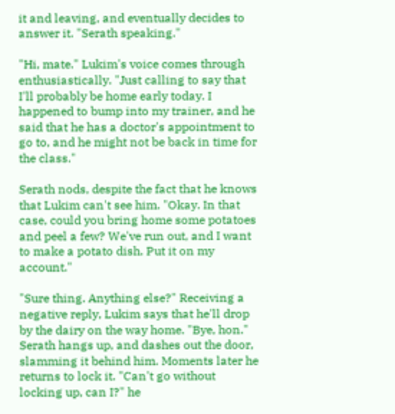it and leaving, and eventually decides to answer it. "Serath speaking."

"Hi, mate." Lukim's voice comes through enthusiastically. "Just calling to say that I'll probably be home early today. I happened to bump into my trainer, and he said that he has a doctor's appointment to go to, and he might not be back in time for the class."

Serath nods, despite the fact that he knows that Lukim can't see him. "Okay. In that case, could you bring home some potatoes and peel a few? We've run out, and I want to make a potato dish. Put it on my account."

"Sure thing. Anything else?" Receiving a negative reply, Lukim says that he'll drop by the dairy on the way home. "Bye, hon." Serath hangs up, and dashes out the door, slamming it behind him. Moments later he returns to lock it. "Can't go without locking up, can I?" he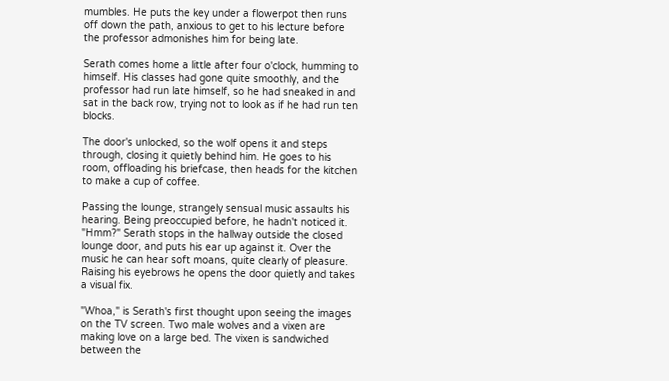mumbles. He puts the key under a flowerpot then runs off down the path, anxious to get to his lecture before the professor admonishes him for being late.

Serath comes home a little after four o'clock, humming to himself. His classes had gone quite smoothly, and the professor had run late himself, so he had sneaked in and sat in the back row, trying not to look as if he had run ten blocks.

The door's unlocked, so the wolf opens it and steps through, closing it quietly behind him. He goes to his room, offloading his briefcase, then heads for the kitchen to make a cup of coffee.

Passing the lounge, strangely sensual music assaults his hearing. Being preoccupied before, he hadn't noticed it. "Hmm?" Serath stops in the hallway outside the closed lounge door, and puts his ear up against it. Over the music he can hear soft moans, quite clearly of pleasure. Raising his eyebrows he opens the door quietly and takes a visual fix.

"Whoa," is Serath's first thought upon seeing the images on the TV screen. Two male wolves and a vixen are making love on a large bed. The vixen is sandwiched between the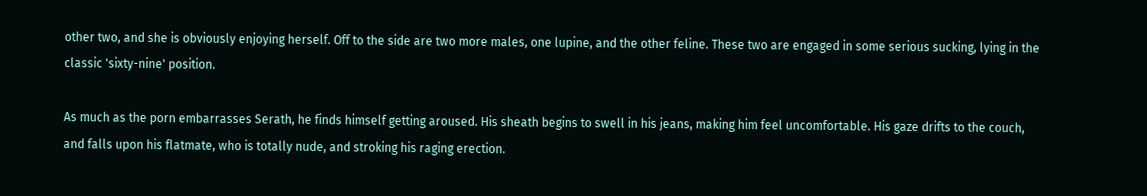other two, and she is obviously enjoying herself. Off to the side are two more males, one lupine, and the other feline. These two are engaged in some serious sucking, lying in the classic 'sixty-nine' position.

As much as the porn embarrasses Serath, he finds himself getting aroused. His sheath begins to swell in his jeans, making him feel uncomfortable. His gaze drifts to the couch, and falls upon his flatmate, who is totally nude, and stroking his raging erection.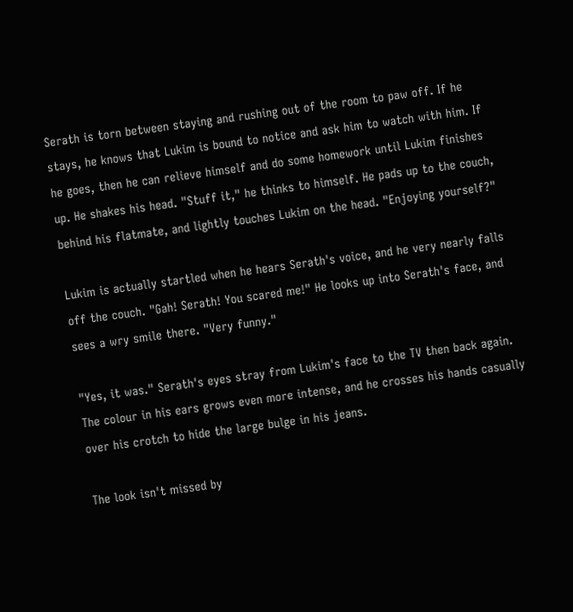Serath is torn between staying and rushing out of the room to paw off. If he stays, he knows that Lukim is bound to notice and ask him to watch with him. If he goes, then he can relieve himself and do some homework until Lukim finishes up. He shakes his head. "Stuff it," he thinks to himself. He pads up to the couch, behind his flatmate, and lightly touches Lukim on the head. "Enjoying yourself?"

Lukim is actually startled when he hears Serath's voice, and he very nearly falls off the couch. "Gah! Serath! You scared me!" He looks up into Serath's face, and sees a wry smile there. "Very funny."

"Yes, it was." Serath's eyes stray from Lukim's face to the TV then back again. The colour in his ears grows even more intense, and he crosses his hands casually over his crotch to hide the large bulge in his jeans.

The look isn't missed by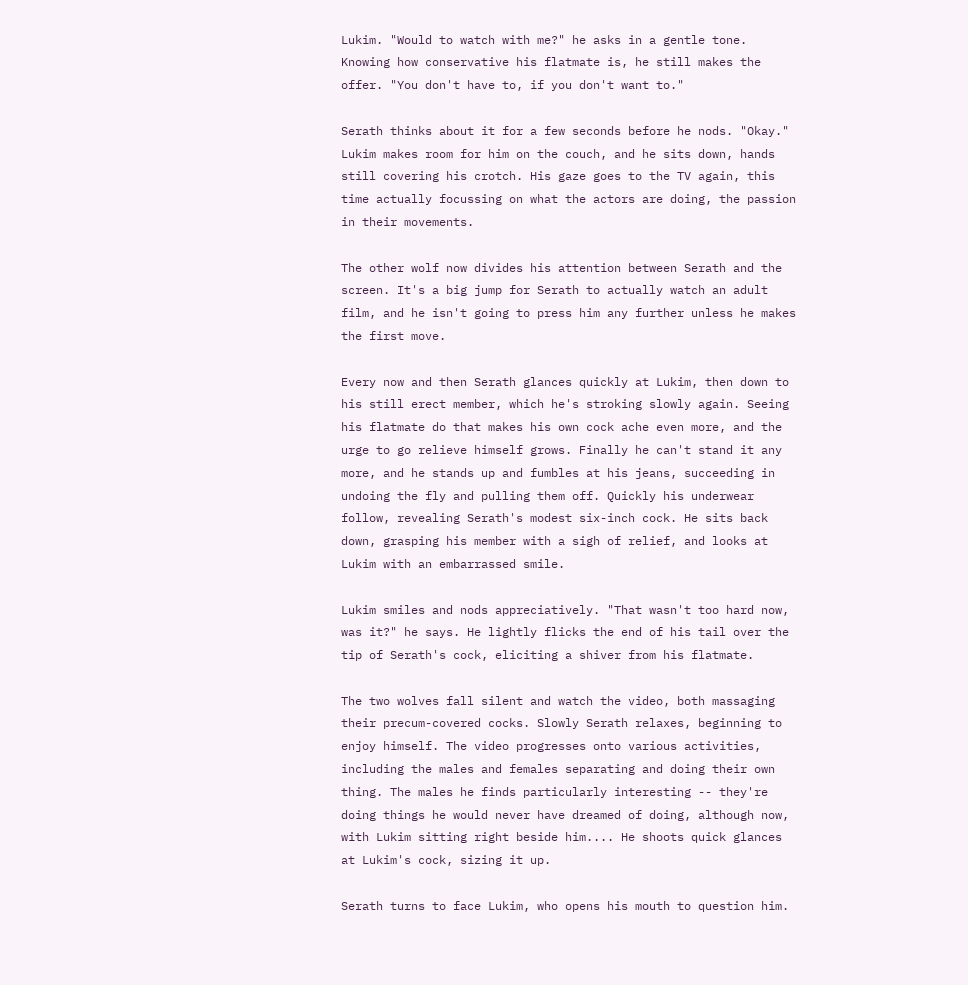Lukim. "Would to watch with me?" he asks in a gentle tone. Knowing how conservative his flatmate is, he still makes the offer. "You don't have to, if you don't want to."

Serath thinks about it for a few seconds before he nods. "Okay." Lukim makes room for him on the couch, and he sits down, hands still covering his crotch. His gaze goes to the TV again, this time actually focussing on what the actors are doing, the passion in their movements.

The other wolf now divides his attention between Serath and the screen. It's a big jump for Serath to actually watch an adult film, and he isn't going to press him any further unless he makes the first move.

Every now and then Serath glances quickly at Lukim, then down to his still erect member, which he's stroking slowly again. Seeing his flatmate do that makes his own cock ache even more, and the urge to go relieve himself grows. Finally he can't stand it any more, and he stands up and fumbles at his jeans, succeeding in undoing the fly and pulling them off. Quickly his underwear follow, revealing Serath's modest six-inch cock. He sits back down, grasping his member with a sigh of relief, and looks at Lukim with an embarrassed smile.

Lukim smiles and nods appreciatively. "That wasn't too hard now, was it?" he says. He lightly flicks the end of his tail over the tip of Serath's cock, eliciting a shiver from his flatmate.

The two wolves fall silent and watch the video, both massaging their precum-covered cocks. Slowly Serath relaxes, beginning to enjoy himself. The video progresses onto various activities, including the males and females separating and doing their own thing. The males he finds particularly interesting -- they're doing things he would never have dreamed of doing, although now, with Lukim sitting right beside him.... He shoots quick glances at Lukim's cock, sizing it up.

Serath turns to face Lukim, who opens his mouth to question him.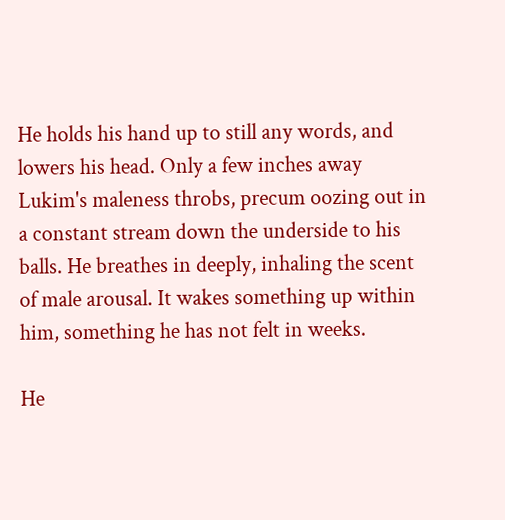He holds his hand up to still any words, and lowers his head. Only a few inches away Lukim's maleness throbs, precum oozing out in a constant stream down the underside to his balls. He breathes in deeply, inhaling the scent of male arousal. It wakes something up within him, something he has not felt in weeks.

He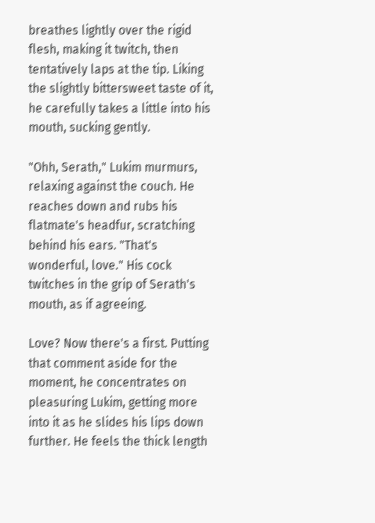breathes lightly over the rigid flesh, making it twitch, then tentatively laps at the tip. Liking the slightly bittersweet taste of it, he carefully takes a little into his mouth, sucking gently.

"Ohh, Serath," Lukim murmurs, relaxing against the couch. He reaches down and rubs his flatmate's headfur, scratching behind his ears. "That's wonderful, love." His cock twitches in the grip of Serath's mouth, as if agreeing.

Love? Now there's a first. Putting that comment aside for the moment, he concentrates on pleasuring Lukim, getting more into it as he slides his lips down further. He feels the thick length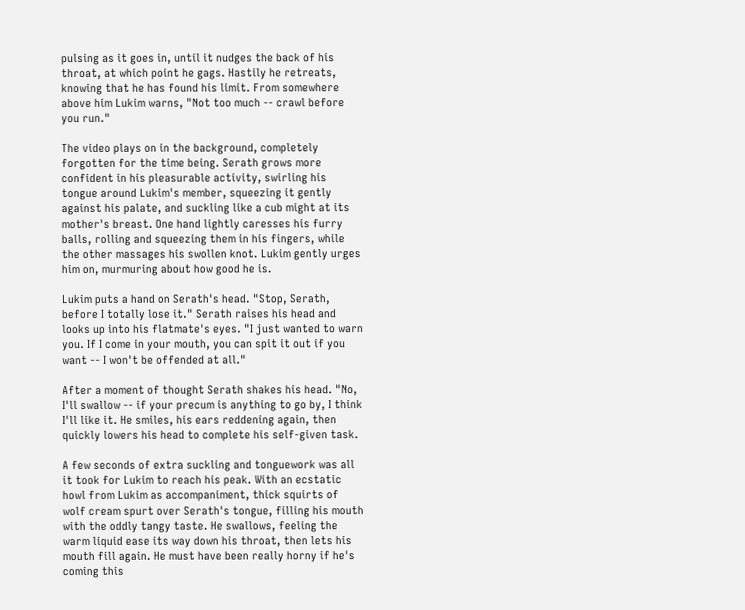pulsing as it goes in, until it nudges the back of his throat, at which point he gags. Hastily he retreats, knowing that he has found his limit. From somewhere above him Lukim warns, "Not too much -- crawl before you run."

The video plays on in the background, completely forgotten for the time being. Serath grows more confident in his pleasurable activity, swirling his tongue around Lukim's member, squeezing it gently against his palate, and suckling like a cub might at its mother's breast. One hand lightly caresses his furry balls, rolling and squeezing them in his fingers, while the other massages his swollen knot. Lukim gently urges him on, murmuring about how good he is.

Lukim puts a hand on Serath's head. "Stop, Serath, before I totally lose it." Serath raises his head and looks up into his flatmate's eyes. "I just wanted to warn you. If I come in your mouth, you can spit it out if you want -- I won't be offended at all."

After a moment of thought Serath shakes his head. "No, I'll swallow -- if your precum is anything to go by, I think I'll like it. He smiles, his ears reddening again, then quickly lowers his head to complete his self-given task.

A few seconds of extra suckling and tonguework was all it took for Lukim to reach his peak. With an ecstatic howl from Lukim as accompaniment, thick squirts of wolf cream spurt over Serath's tongue, filling his mouth with the oddly tangy taste. He swallows, feeling the warm liquid ease its way down his throat, then lets his mouth fill again. He must have been really horny if he's coming this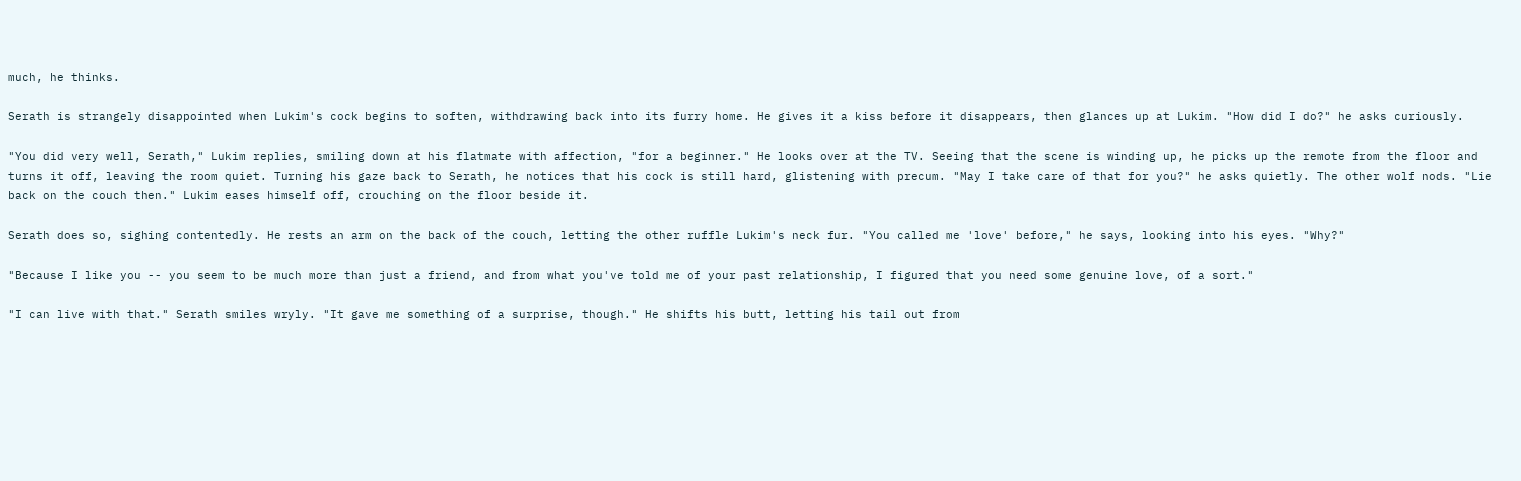much, he thinks.

Serath is strangely disappointed when Lukim's cock begins to soften, withdrawing back into its furry home. He gives it a kiss before it disappears, then glances up at Lukim. "How did I do?" he asks curiously.

"You did very well, Serath," Lukim replies, smiling down at his flatmate with affection, "for a beginner." He looks over at the TV. Seeing that the scene is winding up, he picks up the remote from the floor and turns it off, leaving the room quiet. Turning his gaze back to Serath, he notices that his cock is still hard, glistening with precum. "May I take care of that for you?" he asks quietly. The other wolf nods. "Lie back on the couch then." Lukim eases himself off, crouching on the floor beside it.

Serath does so, sighing contentedly. He rests an arm on the back of the couch, letting the other ruffle Lukim's neck fur. "You called me 'love' before," he says, looking into his eyes. "Why?"

"Because I like you -- you seem to be much more than just a friend, and from what you've told me of your past relationship, I figured that you need some genuine love, of a sort."

"I can live with that." Serath smiles wryly. "It gave me something of a surprise, though." He shifts his butt, letting his tail out from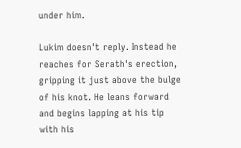under him.

Lukim doesn't reply. Instead he reaches for Serath's erection, gripping it just above the bulge of his knot. He leans forward and begins lapping at his tip with his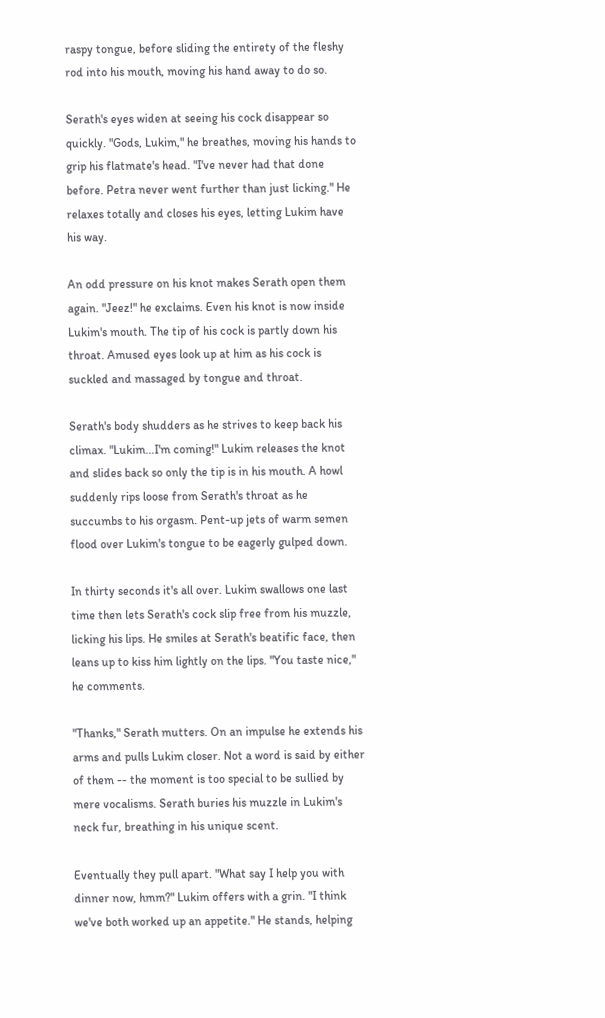raspy tongue, before sliding the entirety of the fleshy rod into his mouth, moving his hand away to do so.

Serath's eyes widen at seeing his cock disappear so quickly. "Gods, Lukim," he breathes, moving his hands to grip his flatmate's head. "I've never had that done before. Petra never went further than just licking." He relaxes totally and closes his eyes, letting Lukim have his way.

An odd pressure on his knot makes Serath open them again. "Jeez!" he exclaims. Even his knot is now inside Lukim's mouth. The tip of his cock is partly down his throat. Amused eyes look up at him as his cock is suckled and massaged by tongue and throat.

Serath's body shudders as he strives to keep back his climax. "Lukim...I'm coming!" Lukim releases the knot and slides back so only the tip is in his mouth. A howl suddenly rips loose from Serath's throat as he succumbs to his orgasm. Pent-up jets of warm semen flood over Lukim's tongue to be eagerly gulped down.

In thirty seconds it's all over. Lukim swallows one last time then lets Serath's cock slip free from his muzzle, licking his lips. He smiles at Serath's beatific face, then leans up to kiss him lightly on the lips. "You taste nice," he comments.

"Thanks," Serath mutters. On an impulse he extends his arms and pulls Lukim closer. Not a word is said by either of them -- the moment is too special to be sullied by mere vocalisms. Serath buries his muzzle in Lukim's neck fur, breathing in his unique scent.

Eventually they pull apart. "What say I help you with dinner now, hmm?" Lukim offers with a grin. "I think we've both worked up an appetite." He stands, helping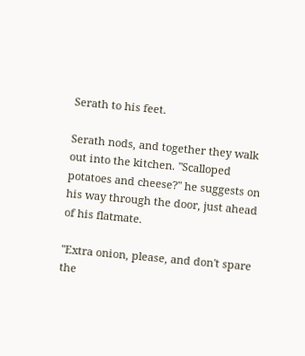Serath to his feet.

Serath nods, and together they walk out into the kitchen. "Scalloped potatoes and cheese?" he suggests on his way through the door, just ahead of his flatmate.

"Extra onion, please, and don't spare the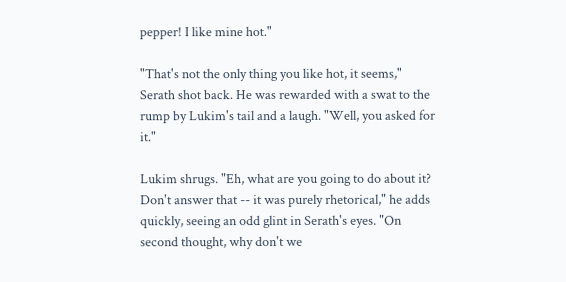pepper! I like mine hot."

"That's not the only thing you like hot, it seems," Serath shot back. He was rewarded with a swat to the rump by Lukim's tail and a laugh. "Well, you asked for it."

Lukim shrugs. "Eh, what are you going to do about it? Don't answer that -- it was purely rhetorical," he adds quickly, seeing an odd glint in Serath's eyes. "On second thought, why don't we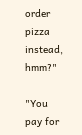order pizza instead, hmm?"

"You pay for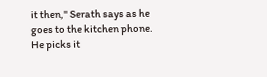it then," Serath says as he goes to the kitchen phone. He picks it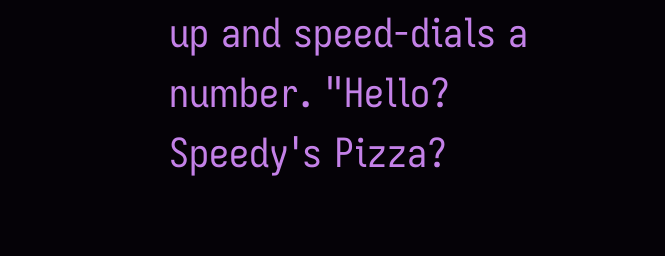up and speed-dials a number. "Hello? Speedy's Pizza?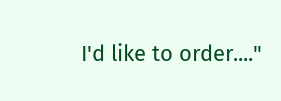I'd like to order...."